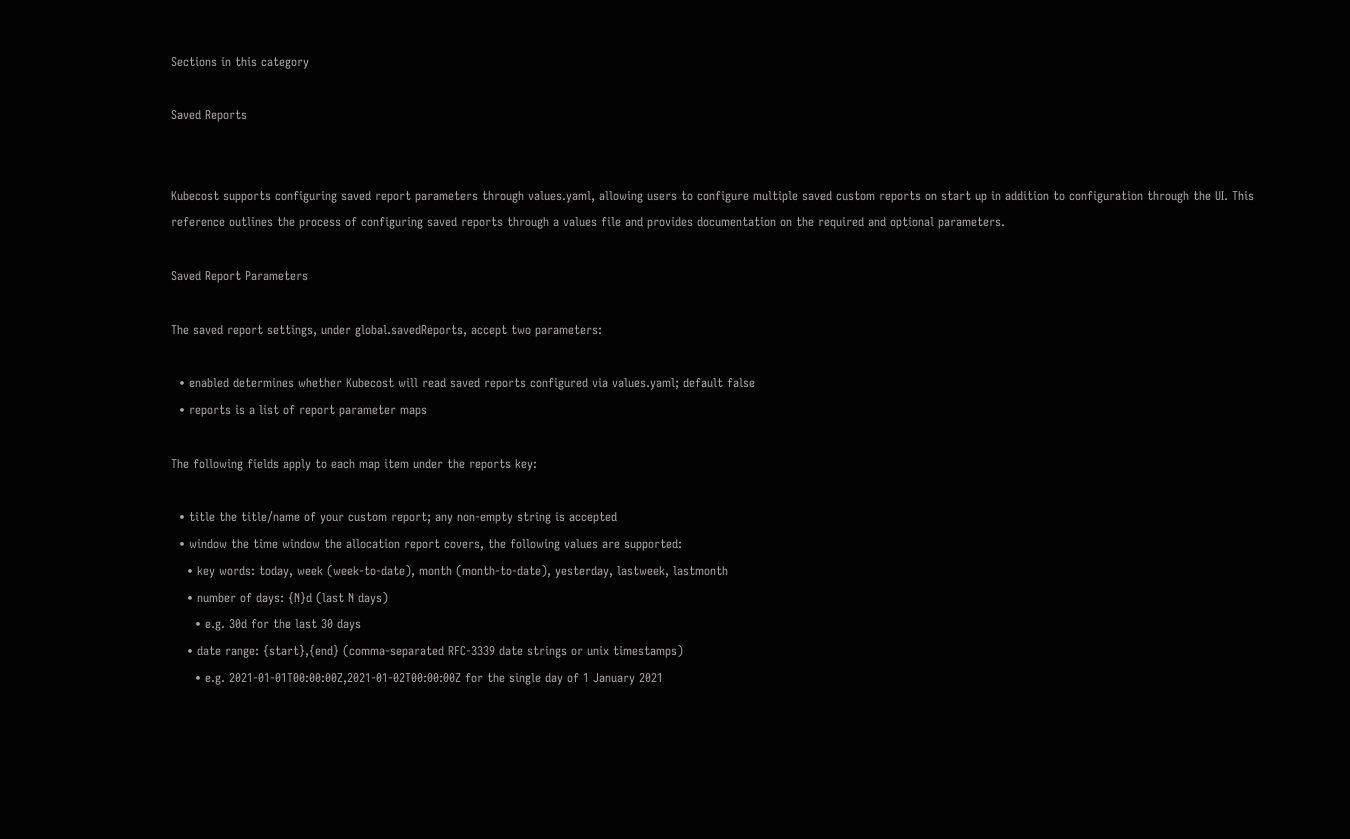Sections in this category

Saved Reports


Kubecost supports configuring saved report parameters through values.yaml, allowing users to configure multiple saved custom reports on start up in addition to configuration through the UI. This reference outlines the process of configuring saved reports through a values file and provides documentation on the required and optional parameters.

Saved Report Parameters

The saved report settings, under global.savedReports, accept two parameters:

  • enabled determines whether Kubecost will read saved reports configured via values.yaml; default false
  • reports is a list of report parameter maps

The following fields apply to each map item under the reports key:

  • title the title/name of your custom report; any non-empty string is accepted
  • window the time window the allocation report covers, the following values are supported:
    • key words: today, week (week-to-date), month (month-to-date), yesterday, lastweek, lastmonth
    • number of days: {N}d (last N days)
      • e.g. 30d for the last 30 days
    • date range: {start},{end} (comma-separated RFC-3339 date strings or unix timestamps)
      • e.g. 2021-01-01T00:00:00Z,2021-01-02T00:00:00Z for the single day of 1 January 2021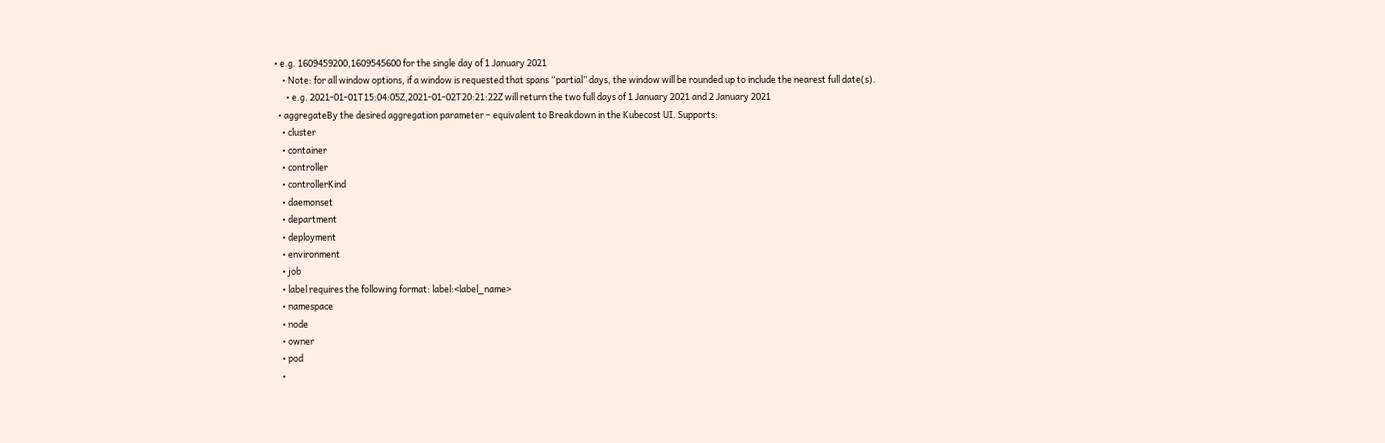• e.g. 1609459200,1609545600 for the single day of 1 January 2021
    • Note: for all window options, if a window is requested that spans “partial” days, the window will be rounded up to include the nearest full date(s).
      • e.g. 2021-01-01T15:04:05Z,2021-01-02T20:21:22Z will return the two full days of 1 January 2021 and 2 January 2021
  • aggregateBy the desired aggregation parameter – equivalent to Breakdown in the Kubecost UI. Supports:
    • cluster
    • container
    • controller
    • controllerKind
    • daemonset
    • department
    • deployment
    • environment
    • job
    • label requires the following format: label:<label_name>
    • namespace
    • node
    • owner
    • pod
    •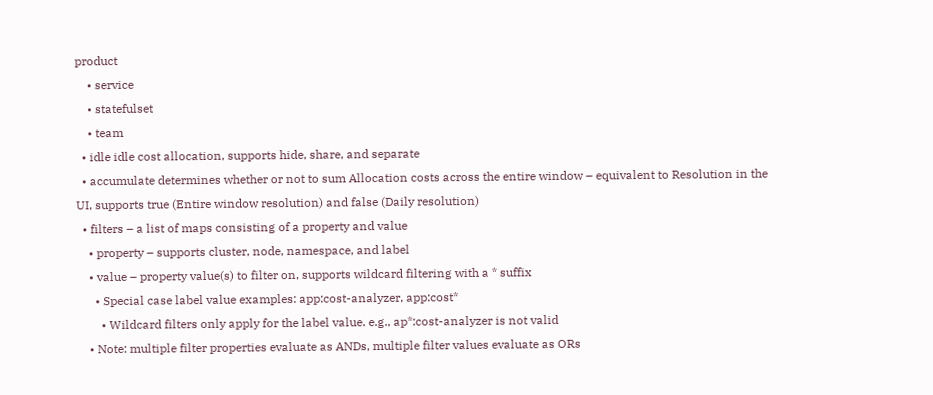product
    • service
    • statefulset
    • team
  • idle idle cost allocation, supports hide, share, and separate
  • accumulate determines whether or not to sum Allocation costs across the entire window – equivalent to Resolution in the UI, supports true (Entire window resolution) and false (Daily resolution)
  • filters – a list of maps consisting of a property and value
    • property – supports cluster, node, namespace, and label
    • value – property value(s) to filter on, supports wildcard filtering with a * suffix
      • Special case label value examples: app:cost-analyzer, app:cost*
        • Wildcard filters only apply for the label value. e.g., ap*:cost-analyzer is not valid
    • Note: multiple filter properties evaluate as ANDs, multiple filter values evaluate as ORs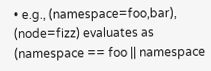• e.g., (namespace=foo,bar), (node=fizz) evaluates as (namespace == foo || namespace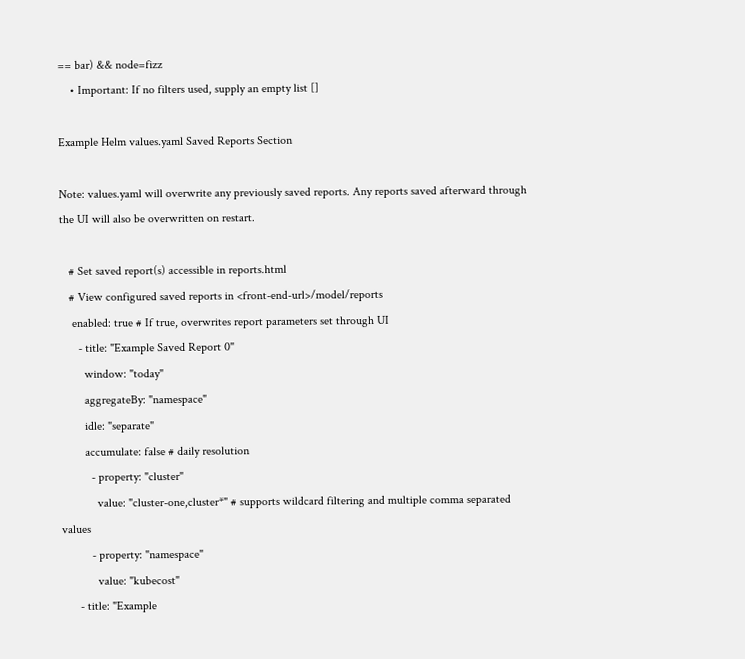== bar) && node=fizz
    • Important: If no filters used, supply an empty list []

Example Helm values.yaml Saved Reports Section

Note: values.yaml will overwrite any previously saved reports. Any reports saved afterward through the UI will also be overwritten on restart.

   # Set saved report(s) accessible in reports.html
   # View configured saved reports in <front-end-url>/model/reports
    enabled: true # If true, overwrites report parameters set through UI
      - title: "Example Saved Report 0"
        window: "today"
        aggregateBy: "namespace"
        idle: "separate"
        accumulate: false # daily resolution
          - property: "cluster"
            value: "cluster-one,cluster*" # supports wildcard filtering and multiple comma separated values
          - property: "namespace"
            value: "kubecost"
      - title: "Example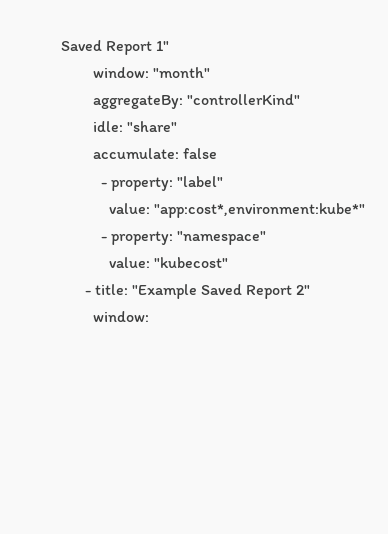Saved Report 1"
        window: "month"
        aggregateBy: "controllerKind"
        idle: "share"
        accumulate: false
          - property: "label"
            value: "app:cost*,environment:kube*"
          - property: "namespace"
            value: "kubecost"
      - title: "Example Saved Report 2"
        window: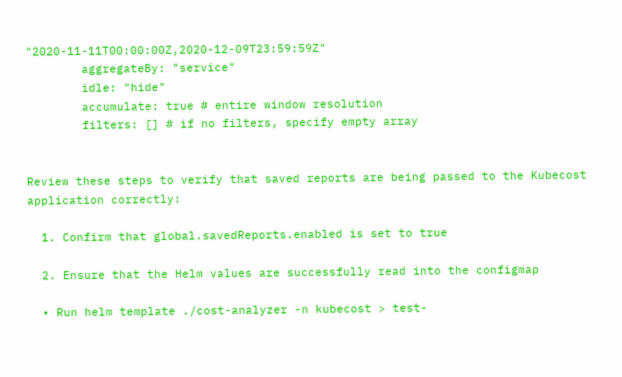"2020-11-11T00:00:00Z,2020-12-09T23:59:59Z"
        aggregateBy: "service"
        idle: "hide"
        accumulate: true # entire window resolution
        filters: [] # if no filters, specify empty array


Review these steps to verify that saved reports are being passed to the Kubecost application correctly:

  1. Confirm that global.savedReports.enabled is set to true

  2. Ensure that the Helm values are successfully read into the configmap

  • Run helm template ./cost-analyzer -n kubecost > test-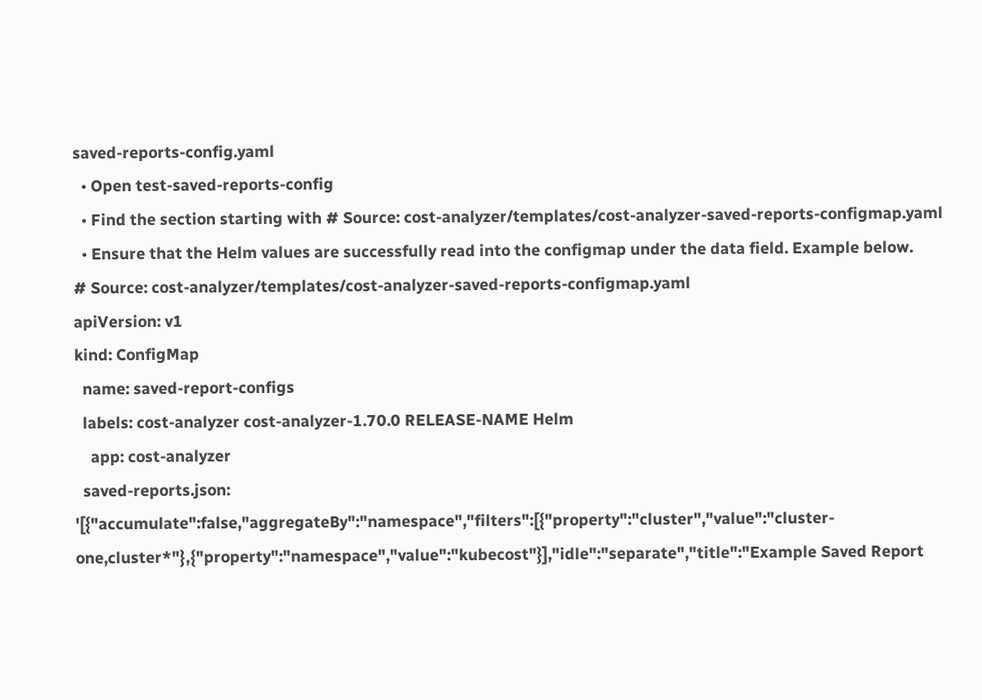saved-reports-config.yaml
  • Open test-saved-reports-config
  • Find the section starting with # Source: cost-analyzer/templates/cost-analyzer-saved-reports-configmap.yaml
  • Ensure that the Helm values are successfully read into the configmap under the data field. Example below.
# Source: cost-analyzer/templates/cost-analyzer-saved-reports-configmap.yaml
apiVersion: v1
kind: ConfigMap
  name: saved-report-configs
  labels: cost-analyzer cost-analyzer-1.70.0 RELEASE-NAME Helm
    app: cost-analyzer
  saved-reports.json: '[{"accumulate":false,"aggregateBy":"namespace","filters":[{"property":"cluster","value":"cluster-one,cluster*"},{"property":"namespace","value":"kubecost"}],"idle":"separate","title":"Example Saved Report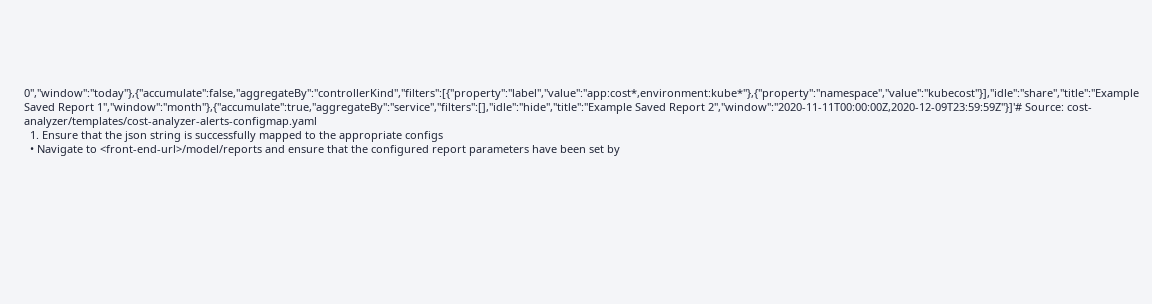0","window":"today"},{"accumulate":false,"aggregateBy":"controllerKind","filters":[{"property":"label","value":"app:cost*,environment:kube*"},{"property":"namespace","value":"kubecost"}],"idle":"share","title":"Example Saved Report 1","window":"month"},{"accumulate":true,"aggregateBy":"service","filters":[],"idle":"hide","title":"Example Saved Report 2","window":"2020-11-11T00:00:00Z,2020-12-09T23:59:59Z"}]'# Source: cost-analyzer/templates/cost-analyzer-alerts-configmap.yaml
  1. Ensure that the json string is successfully mapped to the appropriate configs
  • Navigate to <front-end-url>/model/reports and ensure that the configured report parameters have been set by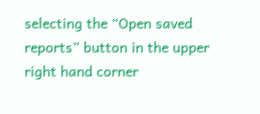selecting the “Open saved reports” button in the upper right hand corner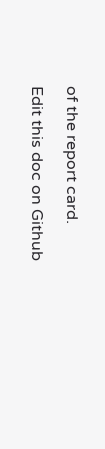of the report card.

Edit this doc on Github